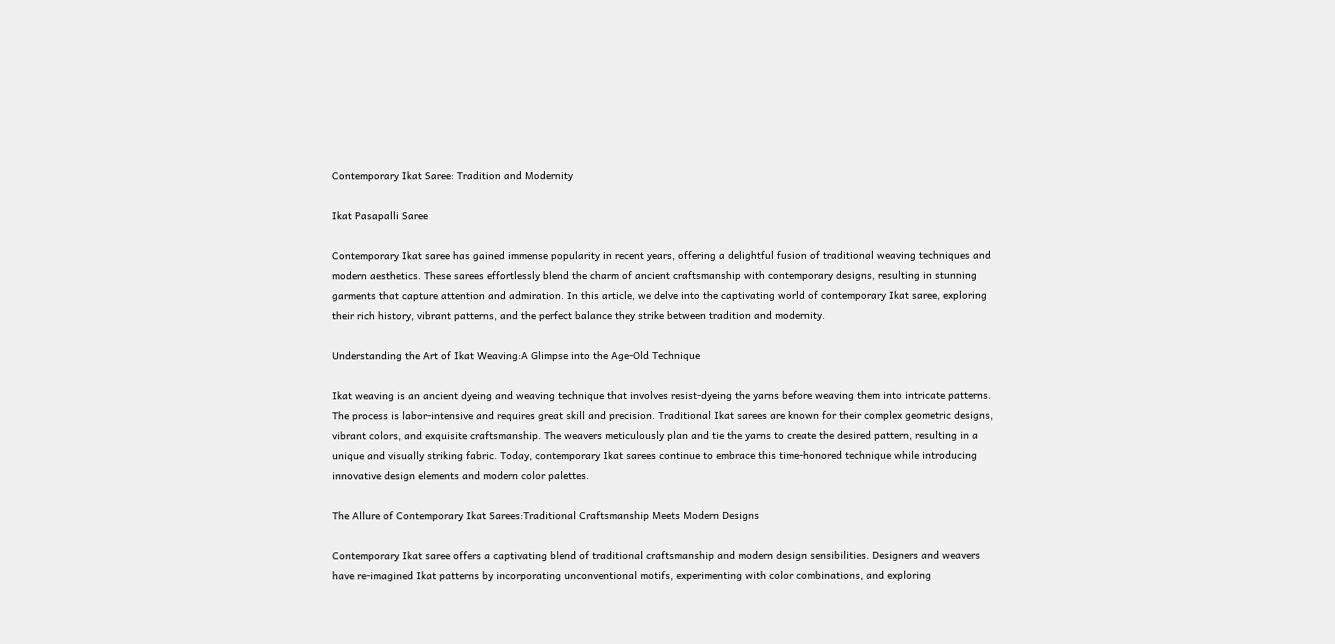Contemporary Ikat Saree: Tradition and Modernity

Ikat Pasapalli Saree

Contemporary Ikat saree has gained immense popularity in recent years, offering a delightful fusion of traditional weaving techniques and modern aesthetics. These sarees effortlessly blend the charm of ancient craftsmanship with contemporary designs, resulting in stunning garments that capture attention and admiration. In this article, we delve into the captivating world of contemporary Ikat saree, exploring their rich history, vibrant patterns, and the perfect balance they strike between tradition and modernity.

Understanding the Art of Ikat Weaving:A Glimpse into the Age-Old Technique

Ikat weaving is an ancient dyeing and weaving technique that involves resist-dyeing the yarns before weaving them into intricate patterns. The process is labor-intensive and requires great skill and precision. Traditional Ikat sarees are known for their complex geometric designs, vibrant colors, and exquisite craftsmanship. The weavers meticulously plan and tie the yarns to create the desired pattern, resulting in a unique and visually striking fabric. Today, contemporary Ikat sarees continue to embrace this time-honored technique while introducing innovative design elements and modern color palettes.

The Allure of Contemporary Ikat Sarees:Traditional Craftsmanship Meets Modern Designs

Contemporary Ikat saree offers a captivating blend of traditional craftsmanship and modern design sensibilities. Designers and weavers have re-imagined Ikat patterns by incorporating unconventional motifs, experimenting with color combinations, and exploring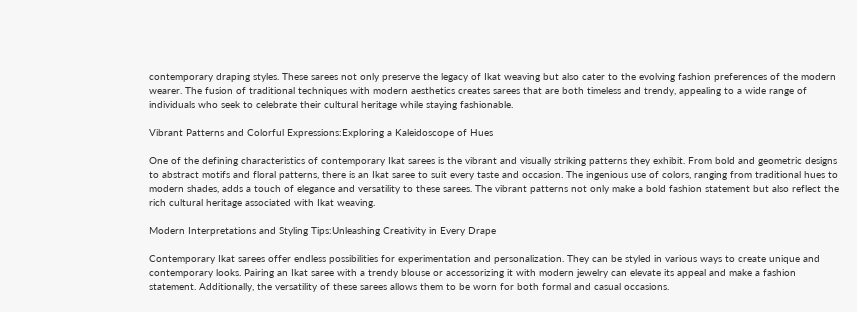contemporary draping styles. These sarees not only preserve the legacy of Ikat weaving but also cater to the evolving fashion preferences of the modern wearer. The fusion of traditional techniques with modern aesthetics creates sarees that are both timeless and trendy, appealing to a wide range of individuals who seek to celebrate their cultural heritage while staying fashionable.

Vibrant Patterns and Colorful Expressions:Exploring a Kaleidoscope of Hues

One of the defining characteristics of contemporary Ikat sarees is the vibrant and visually striking patterns they exhibit. From bold and geometric designs to abstract motifs and floral patterns, there is an Ikat saree to suit every taste and occasion. The ingenious use of colors, ranging from traditional hues to modern shades, adds a touch of elegance and versatility to these sarees. The vibrant patterns not only make a bold fashion statement but also reflect the rich cultural heritage associated with Ikat weaving.

Modern Interpretations and Styling Tips:Unleashing Creativity in Every Drape

Contemporary Ikat sarees offer endless possibilities for experimentation and personalization. They can be styled in various ways to create unique and contemporary looks. Pairing an Ikat saree with a trendy blouse or accessorizing it with modern jewelry can elevate its appeal and make a fashion statement. Additionally, the versatility of these sarees allows them to be worn for both formal and casual occasions.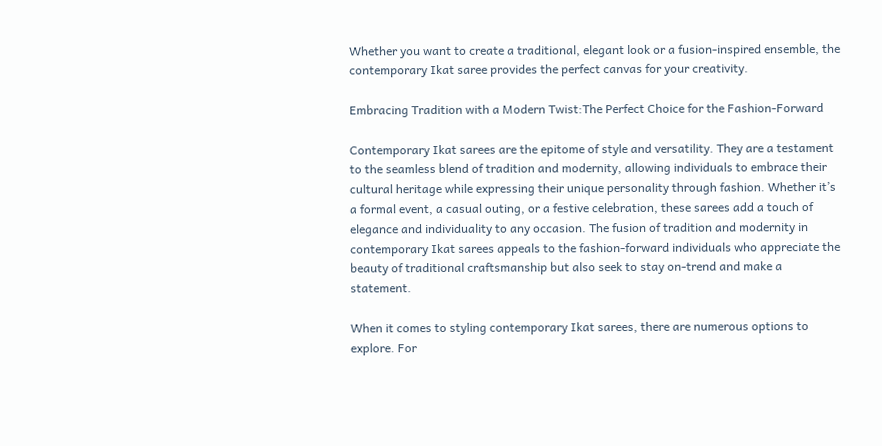Whether you want to create a traditional, elegant look or a fusion-inspired ensemble, the contemporary Ikat saree provides the perfect canvas for your creativity.

Embracing Tradition with a Modern Twist:The Perfect Choice for the Fashion-Forward

Contemporary Ikat sarees are the epitome of style and versatility. They are a testament to the seamless blend of tradition and modernity, allowing individuals to embrace their cultural heritage while expressing their unique personality through fashion. Whether it’s a formal event, a casual outing, or a festive celebration, these sarees add a touch of elegance and individuality to any occasion. The fusion of tradition and modernity in contemporary Ikat sarees appeals to the fashion-forward individuals who appreciate the beauty of traditional craftsmanship but also seek to stay on-trend and make a statement.

When it comes to styling contemporary Ikat sarees, there are numerous options to explore. For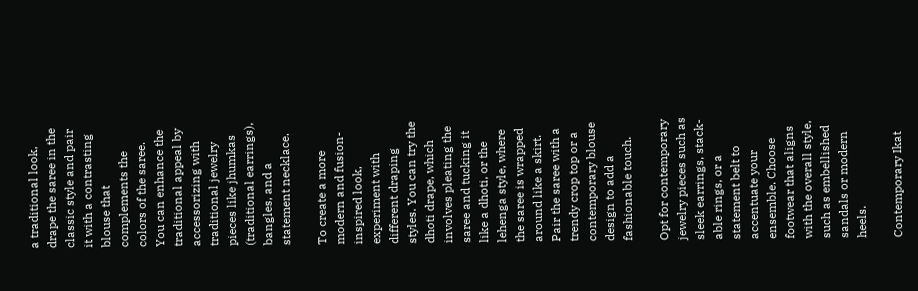a traditional look, drape the saree in the classic style and pair it with a contrasting blouse that complements the colors of the saree. You can enhance the traditional appeal by accessorizing with traditional jewelry pieces like jhumkas (traditional earrings), bangles, and a statement necklace.

To create a more modern and fusion-inspired look, experiment with different draping styles. You can try the dhoti drape, which involves pleating the saree and tucking it like a dhoti, or the lehenga style, where the saree is wrapped around like a skirt. Pair the saree with a trendy crop top or a contemporary blouse design to add a fashionable touch.

Opt for contemporary jewelry pieces such as sleek earrings, stack-able rings, or a statement belt to accentuate your ensemble. Choose footwear that aligns with the overall style, such as embellished sandals or modern heels.

Contemporary Ikat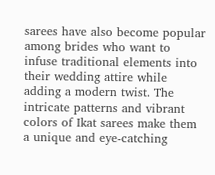sarees have also become popular among brides who want to infuse traditional elements into their wedding attire while adding a modern twist. The intricate patterns and vibrant colors of Ikat sarees make them a unique and eye-catching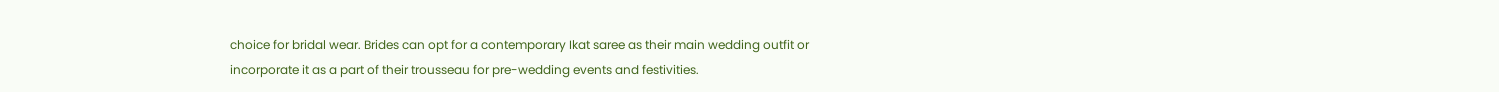choice for bridal wear. Brides can opt for a contemporary Ikat saree as their main wedding outfit or incorporate it as a part of their trousseau for pre-wedding events and festivities.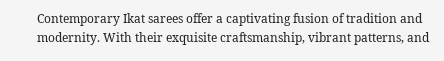Contemporary Ikat sarees offer a captivating fusion of tradition and modernity. With their exquisite craftsmanship, vibrant patterns, and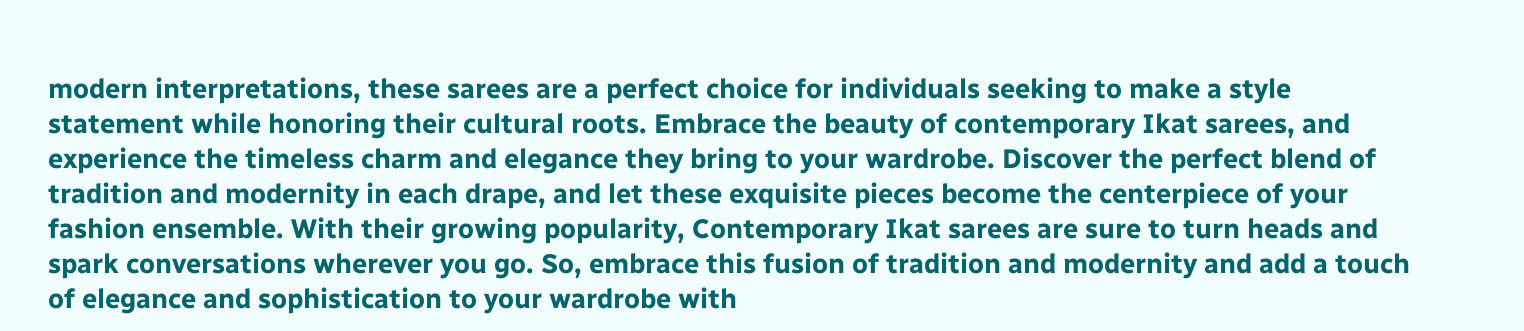modern interpretations, these sarees are a perfect choice for individuals seeking to make a style statement while honoring their cultural roots. Embrace the beauty of contemporary Ikat sarees, and experience the timeless charm and elegance they bring to your wardrobe. Discover the perfect blend of tradition and modernity in each drape, and let these exquisite pieces become the centerpiece of your fashion ensemble. With their growing popularity, Contemporary Ikat sarees are sure to turn heads and spark conversations wherever you go. So, embrace this fusion of tradition and modernity and add a touch of elegance and sophistication to your wardrobe with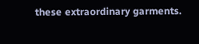these extraordinary garments.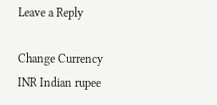Leave a Reply

Change Currency
INR Indian rupee